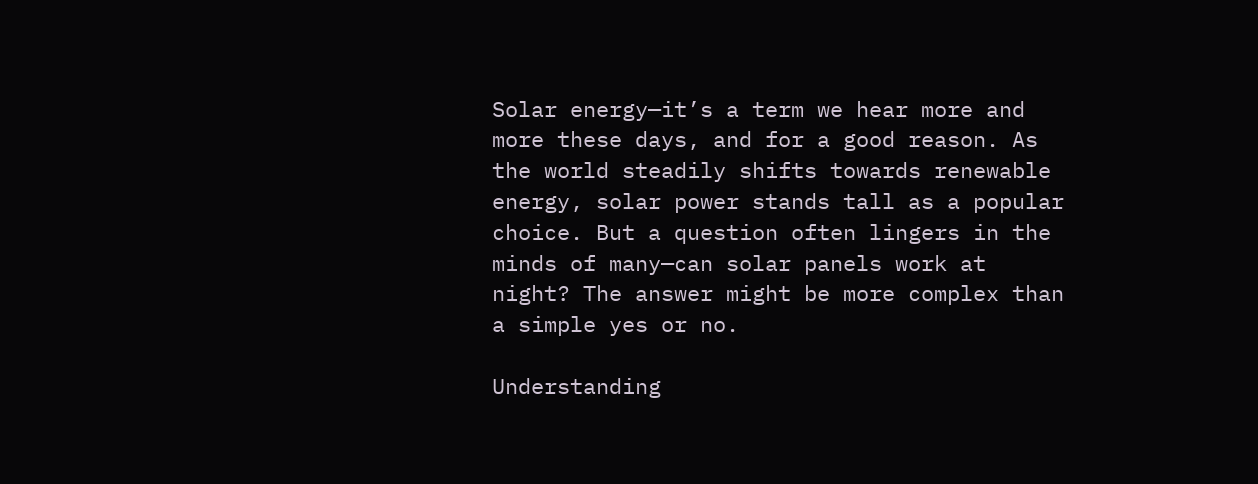Solar energy—it’s a term we hear more and more these days, and for a good reason. As the world steadily shifts towards renewable energy, solar power stands tall as a popular choice. But a question often lingers in the minds of many—can solar panels work at night? The answer might be more complex than a simple yes or no.

Understanding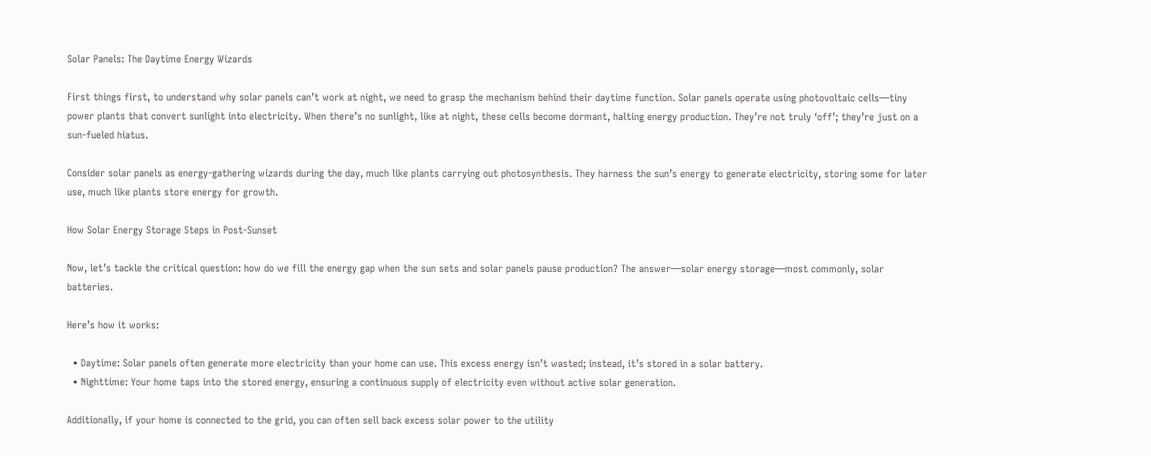Solar Panels: The Daytime Energy Wizards

First things first, to understand why solar panels can’t work at night, we need to grasp the mechanism behind their daytime function. Solar panels operate using photovoltaic cells—tiny power plants that convert sunlight into electricity. When there’s no sunlight, like at night, these cells become dormant, halting energy production. They’re not truly ‘off’; they’re just on a sun-fueled hiatus.

Consider solar panels as energy-gathering wizards during the day, much like plants carrying out photosynthesis. They harness the sun’s energy to generate electricity, storing some for later use, much like plants store energy for growth.

How Solar Energy Storage Steps in Post-Sunset

Now, let’s tackle the critical question: how do we fill the energy gap when the sun sets and solar panels pause production? The answer—solar energy storage—most commonly, solar batteries.

Here’s how it works:

  • Daytime: Solar panels often generate more electricity than your home can use. This excess energy isn’t wasted; instead, it’s stored in a solar battery.
  • Nighttime: Your home taps into the stored energy, ensuring a continuous supply of electricity even without active solar generation.

Additionally, if your home is connected to the grid, you can often sell back excess solar power to the utility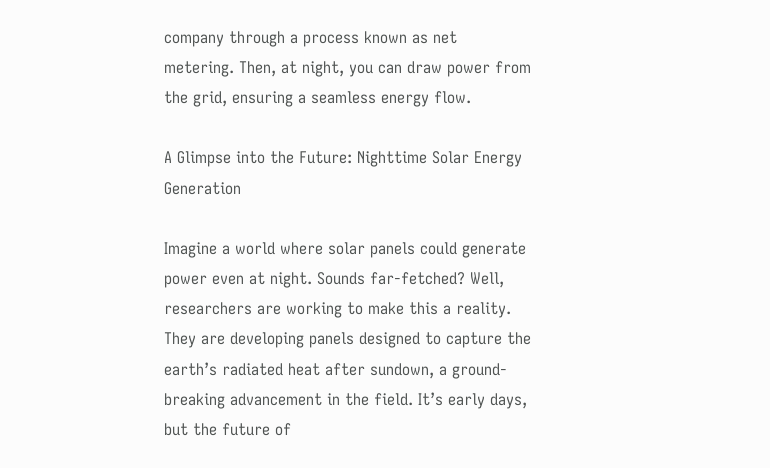company through a process known as net metering. Then, at night, you can draw power from the grid, ensuring a seamless energy flow.

A Glimpse into the Future: Nighttime Solar Energy Generation

Imagine a world where solar panels could generate power even at night. Sounds far-fetched? Well, researchers are working to make this a reality. They are developing panels designed to capture the earth’s radiated heat after sundown, a ground-breaking advancement in the field. It’s early days, but the future of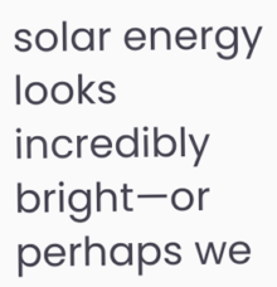solar energy looks incredibly bright—or perhaps we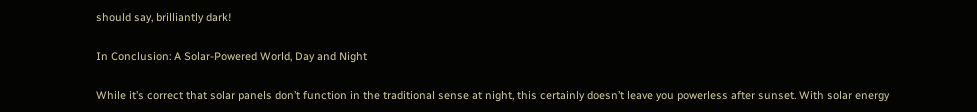should say, brilliantly dark!

In Conclusion: A Solar-Powered World, Day and Night

While it’s correct that solar panels don’t function in the traditional sense at night, this certainly doesn’t leave you powerless after sunset. With solar energy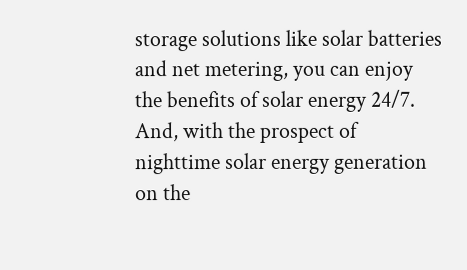storage solutions like solar batteries and net metering, you can enjoy the benefits of solar energy 24/7. And, with the prospect of nighttime solar energy generation on the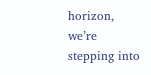horizon, we’re stepping into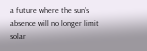a future where the sun’s absence will no longer limit solar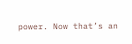power. Now that’s an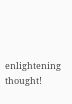enlightening thought!